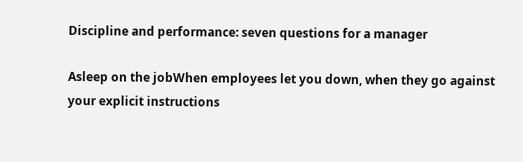Discipline and performance: seven questions for a manager

Asleep on the jobWhen employees let you down, when they go against your explicit instructions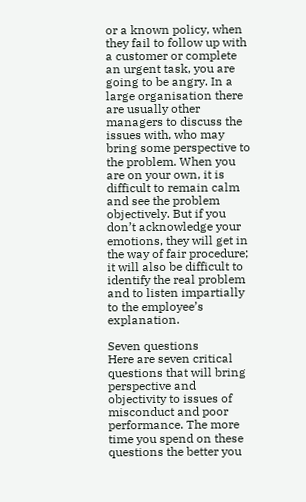or a known policy, when they fail to follow up with a customer or complete an urgent task, you are going to be angry. In a large organisation there are usually other managers to discuss the issues with, who may bring some perspective to the problem. When you are on your own, it is difficult to remain calm and see the problem objectively. But if you don’t acknowledge your emotions, they will get in the way of fair procedure; it will also be difficult to identify the real problem and to listen impartially to the employee’s explanation.

Seven questions
Here are seven critical questions that will bring perspective and objectivity to issues of misconduct and poor performance. The more time you spend on these questions the better you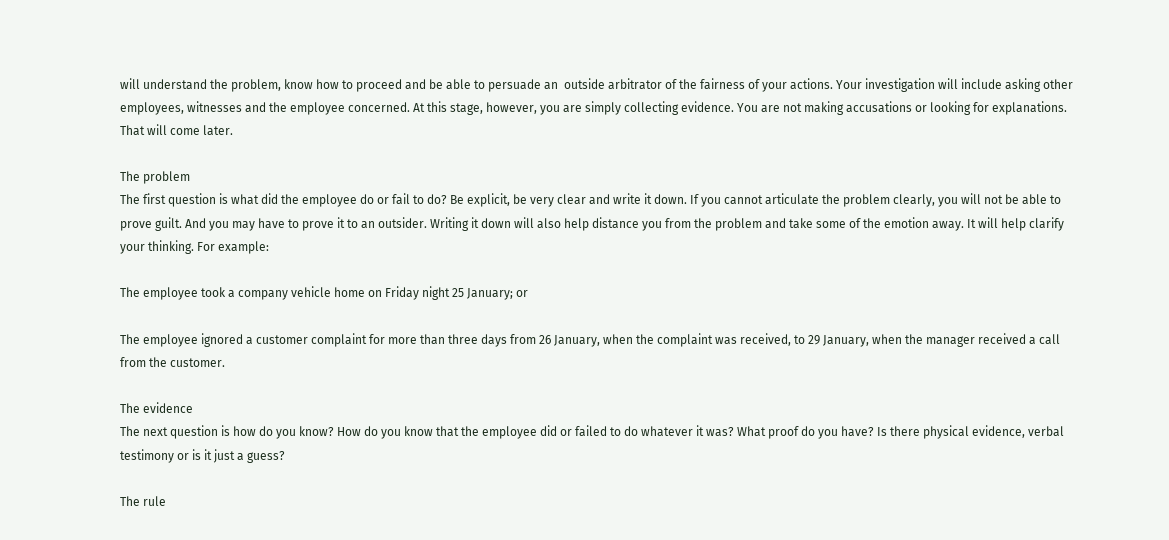will understand the problem, know how to proceed and be able to persuade an  outside arbitrator of the fairness of your actions. Your investigation will include asking other employees, witnesses and the employee concerned. At this stage, however, you are simply collecting evidence. You are not making accusations or looking for explanations. That will come later.

The problem
The first question is what did the employee do or fail to do? Be explicit, be very clear and write it down. If you cannot articulate the problem clearly, you will not be able to prove guilt. And you may have to prove it to an outsider. Writing it down will also help distance you from the problem and take some of the emotion away. It will help clarify your thinking. For example:

The employee took a company vehicle home on Friday night 25 January; or

The employee ignored a customer complaint for more than three days from 26 January, when the complaint was received, to 29 January, when the manager received a call from the customer.

The evidence
The next question is how do you know? How do you know that the employee did or failed to do whatever it was? What proof do you have? Is there physical evidence, verbal testimony or is it just a guess?

The rule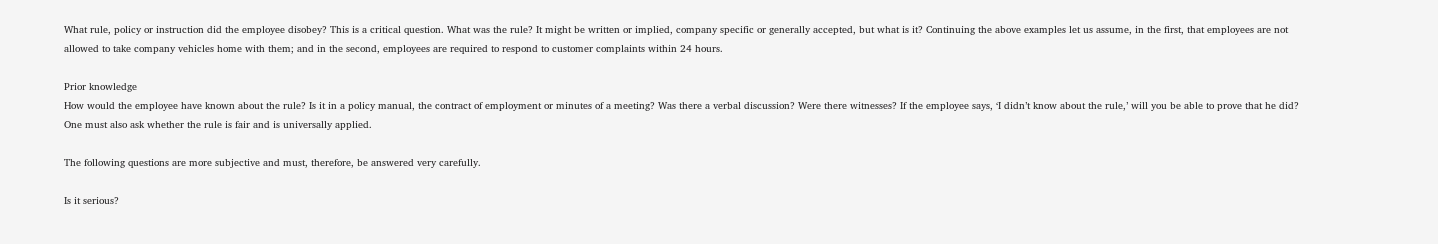What rule, policy or instruction did the employee disobey? This is a critical question. What was the rule? It might be written or implied, company specific or generally accepted, but what is it? Continuing the above examples let us assume, in the first, that employees are not allowed to take company vehicles home with them; and in the second, employees are required to respond to customer complaints within 24 hours.

Prior knowledge
How would the employee have known about the rule? Is it in a policy manual, the contract of employment or minutes of a meeting? Was there a verbal discussion? Were there witnesses? If the employee says, ‘I didn’t know about the rule,’ will you be able to prove that he did? One must also ask whether the rule is fair and is universally applied.

The following questions are more subjective and must, therefore, be answered very carefully.

Is it serious?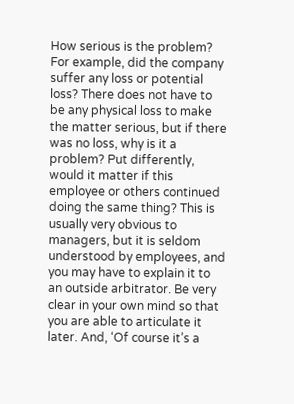How serious is the problem? For example, did the company suffer any loss or potential loss? There does not have to be any physical loss to make the matter serious, but if there was no loss, why is it a problem? Put differently, would it matter if this employee or others continued doing the same thing? This is usually very obvious to managers, but it is seldom understood by employees, and you may have to explain it to an outside arbitrator. Be very clear in your own mind so that you are able to articulate it later. And, ‘Of course it’s a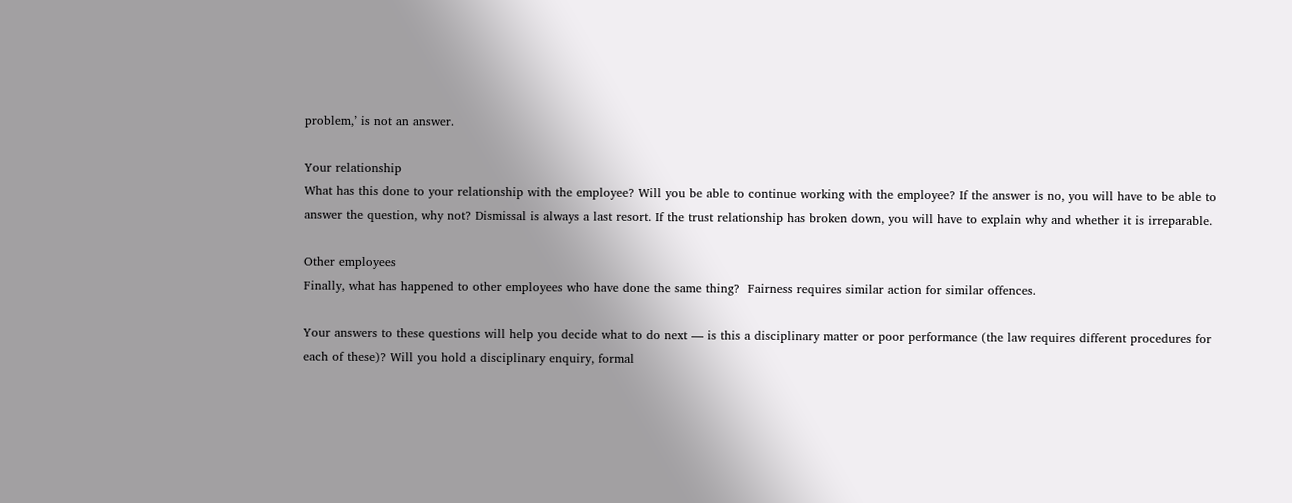problem,’ is not an answer.

Your relationship
What has this done to your relationship with the employee? Will you be able to continue working with the employee? If the answer is no, you will have to be able to answer the question, why not? Dismissal is always a last resort. If the trust relationship has broken down, you will have to explain why and whether it is irreparable.

Other employees
Finally, what has happened to other employees who have done the same thing?  Fairness requires similar action for similar offences.

Your answers to these questions will help you decide what to do next — is this a disciplinary matter or poor performance (the law requires different procedures for each of these)? Will you hold a disciplinary enquiry, formal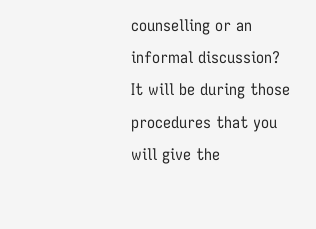counselling or an informal discussion? It will be during those procedures that you will give the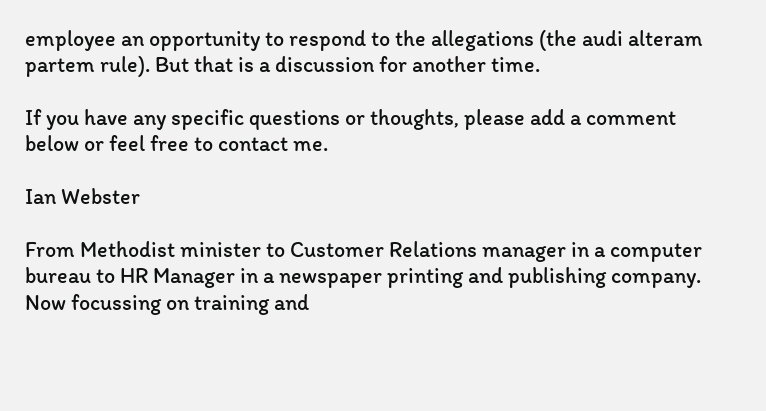employee an opportunity to respond to the allegations (the audi alteram partem rule). But that is a discussion for another time.

If you have any specific questions or thoughts, please add a comment below or feel free to contact me.

Ian Webster

From Methodist minister to Customer Relations manager in a computer bureau to HR Manager in a newspaper printing and publishing company. Now focussing on training and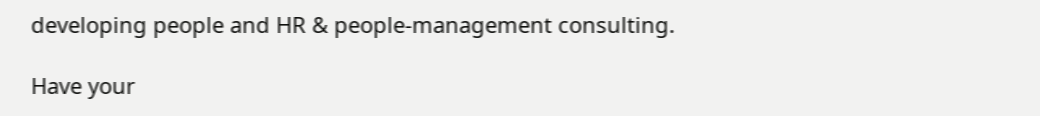developing people and HR & people-management consulting.

Have your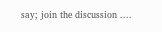say; join the discussion ....